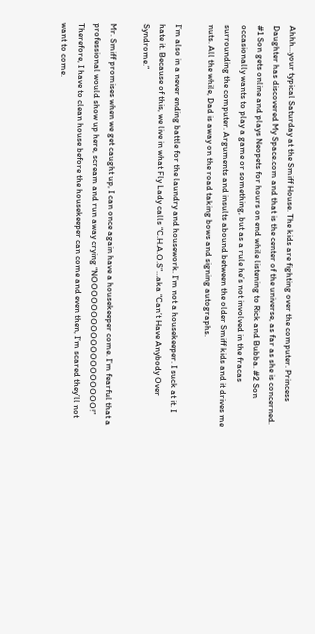Ahhh…your typical Saturday at the Smiff House. The kids are fighting over the computer. Princess Daughter has discovered My Space.com and that is the center of the universe, as far as she is concerned. #1 Son gets online and plays Neopets for hours on end while listening to Rick and Bubba. #2 Son occasionally wants to play a game or something, but as a rule he’s not involved in the fracas surrounding the computer. Arguments and insults abound between the older Smiff kids and it drives me nuts. All the while, Dad is away on the road taking bows and signing autographs.

I’m also in a never ending battle for the laundry and housework. I’m not a housekeeper. I suck at it. I hate it. Because of this, we live in what Fly Lady calls “C.H.A.O.S”…aka “Can’t Have Anybody Over Syndrome.”

Mr. Smiff promises when we get caught up, I can once again have a housekeeper come. I’m fearful that a professional would show up here, scream and run away crying “NOOOOOOOOOOOOOOOOOOO!” Therefore, I have to clean house before the housekeeper can come and even then, I’m scared they’ll not want to come.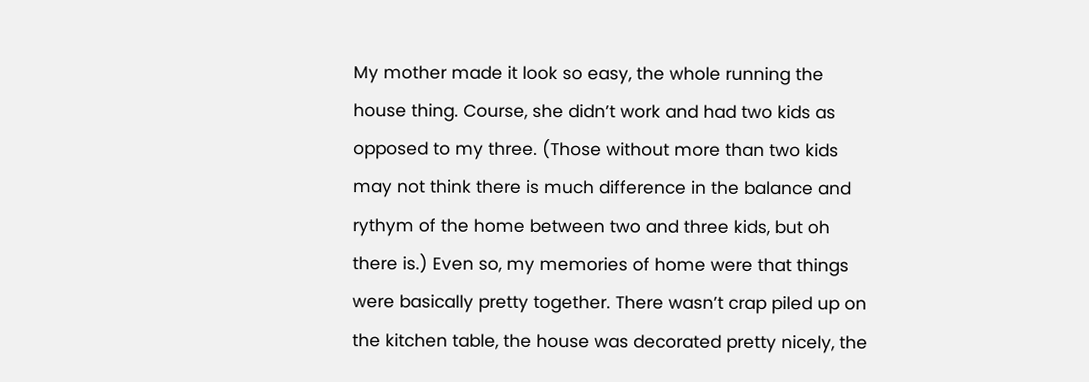My mother made it look so easy, the whole running the house thing. Course, she didn’t work and had two kids as opposed to my three. (Those without more than two kids may not think there is much difference in the balance and rythym of the home between two and three kids, but oh there is.) Even so, my memories of home were that things were basically pretty together. There wasn’t crap piled up on the kitchen table, the house was decorated pretty nicely, the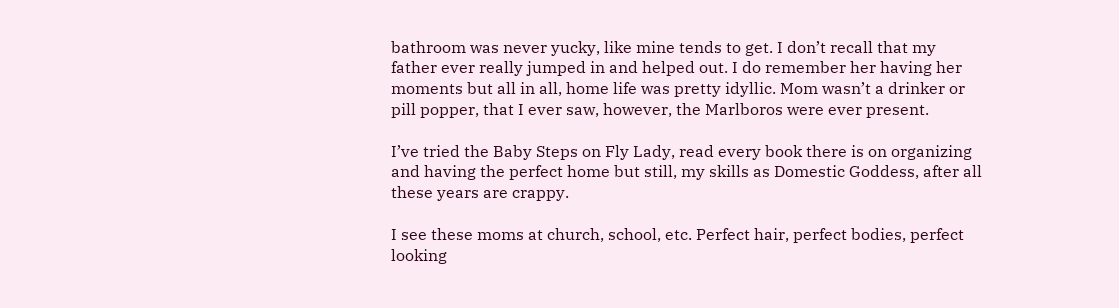bathroom was never yucky, like mine tends to get. I don’t recall that my father ever really jumped in and helped out. I do remember her having her moments but all in all, home life was pretty idyllic. Mom wasn’t a drinker or pill popper, that I ever saw, however, the Marlboros were ever present.

I’ve tried the Baby Steps on Fly Lady, read every book there is on organizing and having the perfect home but still, my skills as Domestic Goddess, after all these years are crappy.

I see these moms at church, school, etc. Perfect hair, perfect bodies, perfect looking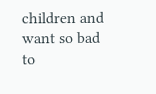children and want so bad to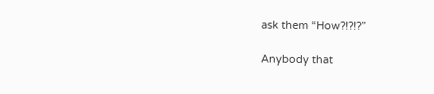ask them “How?!?!?”

Anybody that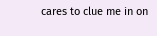cares to clue me in on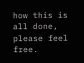how this is all done, please feel free.